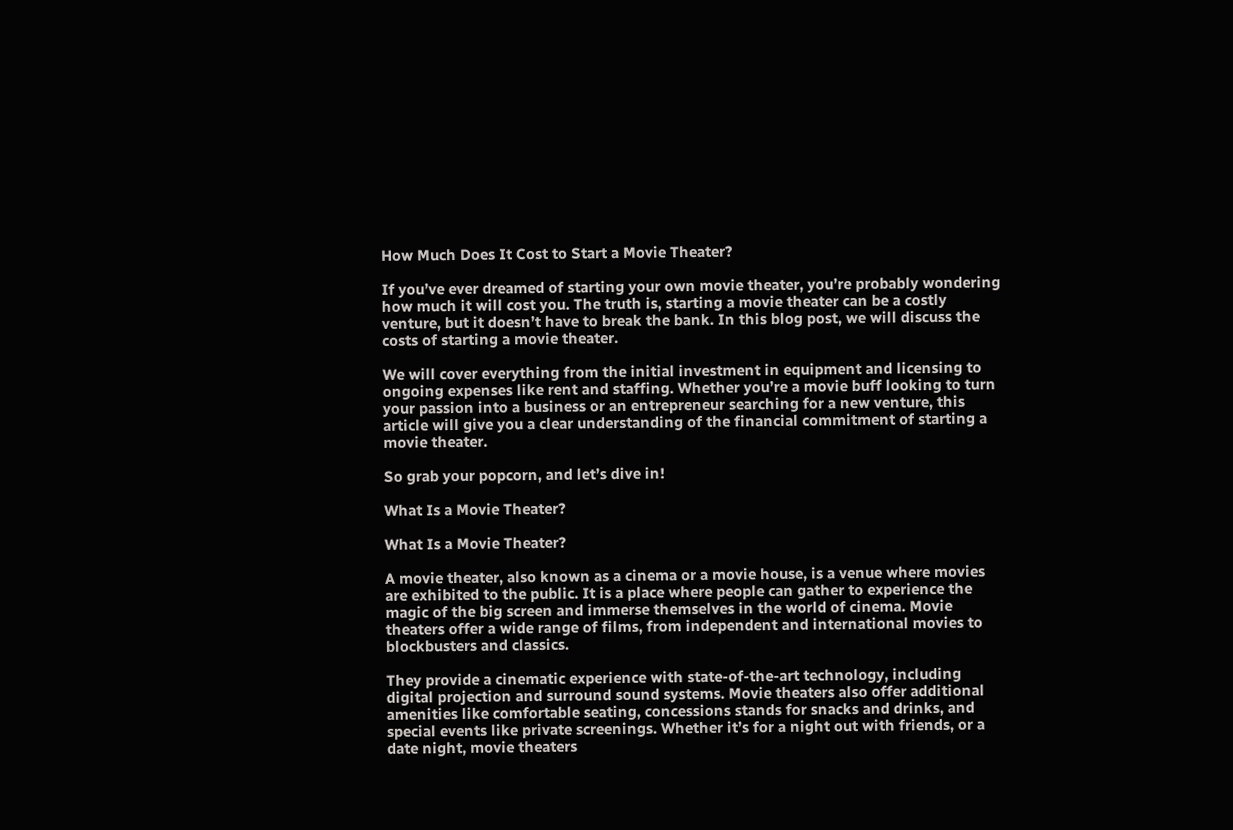How Much Does It Cost to Start a Movie Theater?

If you’ve ever dreamed of starting your own movie theater, you’re probably wondering how much it will cost you. The truth is, starting a movie theater can be a costly venture, but it doesn’t have to break the bank. In this blog post, we will discuss the costs of starting a movie theater.

We will cover everything from the initial investment in equipment and licensing to ongoing expenses like rent and staffing. Whether you’re a movie buff looking to turn your passion into a business or an entrepreneur searching for a new venture, this article will give you a clear understanding of the financial commitment of starting a movie theater.

So grab your popcorn, and let’s dive in!

What Is a Movie Theater?

What Is a Movie Theater?

A movie theater, also known as a cinema or a movie house, is a venue where movies are exhibited to the public. It is a place where people can gather to experience the magic of the big screen and immerse themselves in the world of cinema. Movie theaters offer a wide range of films, from independent and international movies to blockbusters and classics.

They provide a cinematic experience with state-of-the-art technology, including digital projection and surround sound systems. Movie theaters also offer additional amenities like comfortable seating, concessions stands for snacks and drinks, and special events like private screenings. Whether it’s for a night out with friends, or a date night, movie theaters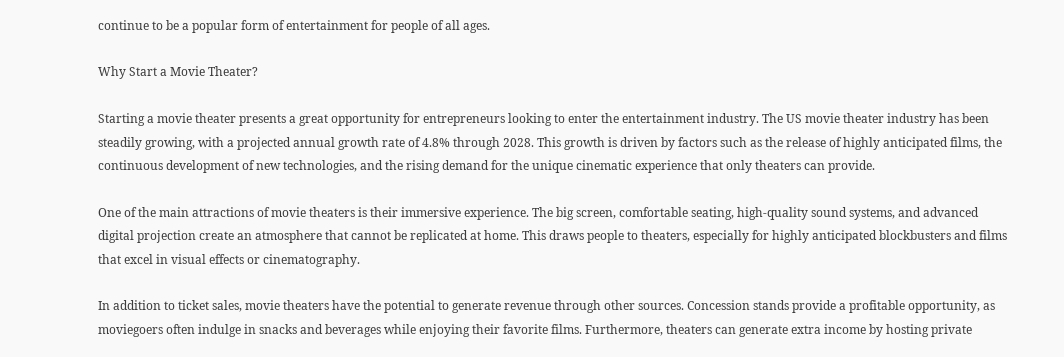continue to be a popular form of entertainment for people of all ages.

Why Start a Movie Theater?

Starting a movie theater presents a great opportunity for entrepreneurs looking to enter the entertainment industry. The US movie theater industry has been steadily growing, with a projected annual growth rate of 4.8% through 2028. This growth is driven by factors such as the release of highly anticipated films, the continuous development of new technologies, and the rising demand for the unique cinematic experience that only theaters can provide.

One of the main attractions of movie theaters is their immersive experience. The big screen, comfortable seating, high-quality sound systems, and advanced digital projection create an atmosphere that cannot be replicated at home. This draws people to theaters, especially for highly anticipated blockbusters and films that excel in visual effects or cinematography.

In addition to ticket sales, movie theaters have the potential to generate revenue through other sources. Concession stands provide a profitable opportunity, as moviegoers often indulge in snacks and beverages while enjoying their favorite films. Furthermore, theaters can generate extra income by hosting private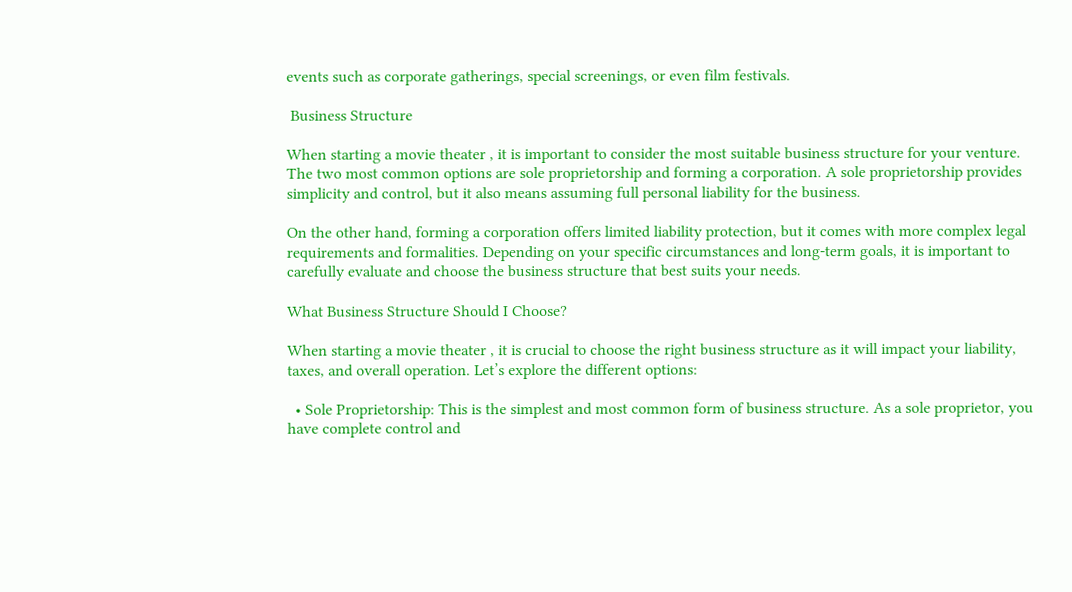events such as corporate gatherings, special screenings, or even film festivals.

 Business Structure

When starting a movie theater , it is important to consider the most suitable business structure for your venture. The two most common options are sole proprietorship and forming a corporation. A sole proprietorship provides simplicity and control, but it also means assuming full personal liability for the business.

On the other hand, forming a corporation offers limited liability protection, but it comes with more complex legal requirements and formalities. Depending on your specific circumstances and long-term goals, it is important to carefully evaluate and choose the business structure that best suits your needs.

What Business Structure Should I Choose?

When starting a movie theater , it is crucial to choose the right business structure as it will impact your liability, taxes, and overall operation. Let’s explore the different options:

  • Sole Proprietorship: This is the simplest and most common form of business structure. As a sole proprietor, you have complete control and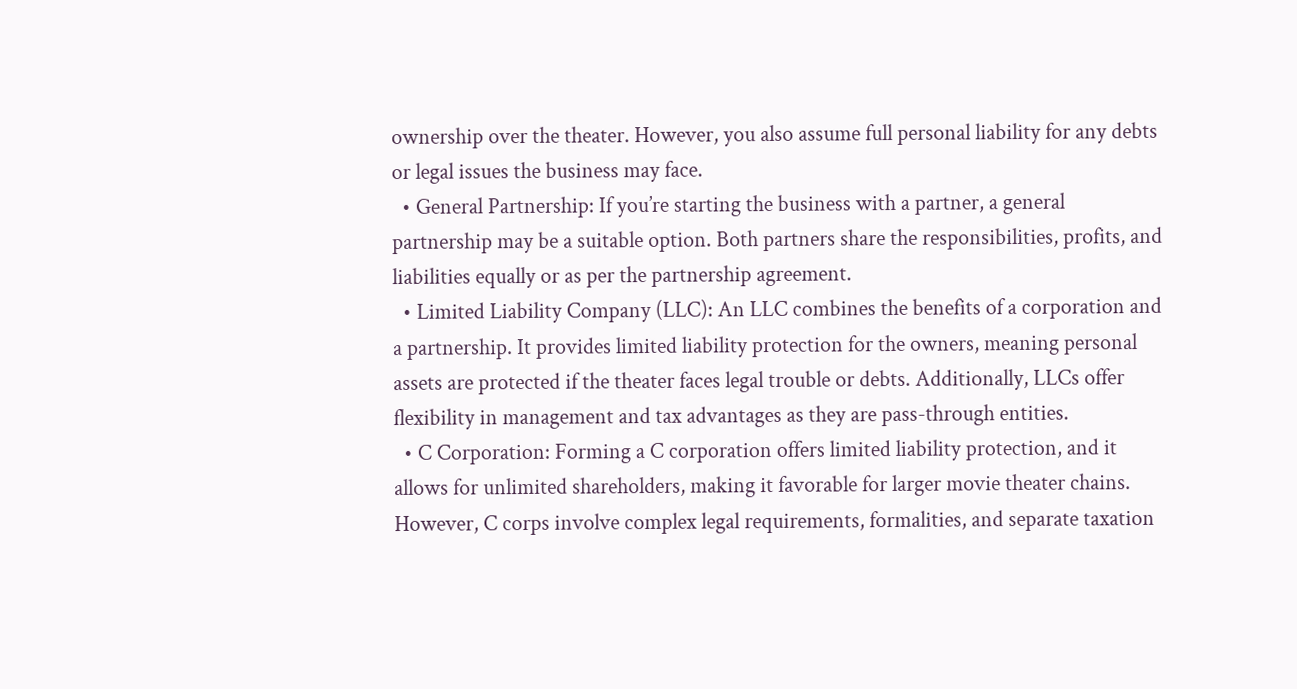ownership over the theater. However, you also assume full personal liability for any debts or legal issues the business may face.
  • General Partnership: If you’re starting the business with a partner, a general partnership may be a suitable option. Both partners share the responsibilities, profits, and liabilities equally or as per the partnership agreement.
  • Limited Liability Company (LLC): An LLC combines the benefits of a corporation and a partnership. It provides limited liability protection for the owners, meaning personal assets are protected if the theater faces legal trouble or debts. Additionally, LLCs offer flexibility in management and tax advantages as they are pass-through entities.
  • C Corporation: Forming a C corporation offers limited liability protection, and it allows for unlimited shareholders, making it favorable for larger movie theater chains. However, C corps involve complex legal requirements, formalities, and separate taxation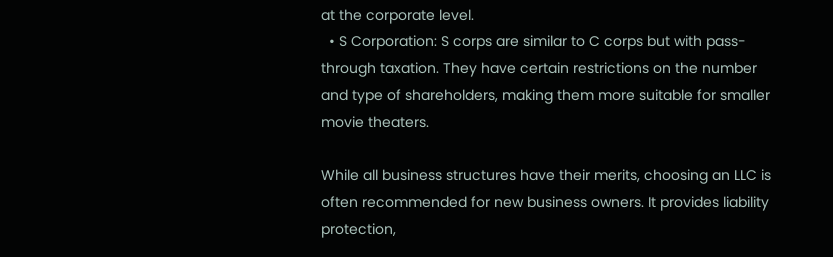at the corporate level.
  • S Corporation: S corps are similar to C corps but with pass-through taxation. They have certain restrictions on the number and type of shareholders, making them more suitable for smaller movie theaters.

While all business structures have their merits, choosing an LLC is often recommended for new business owners. It provides liability protection,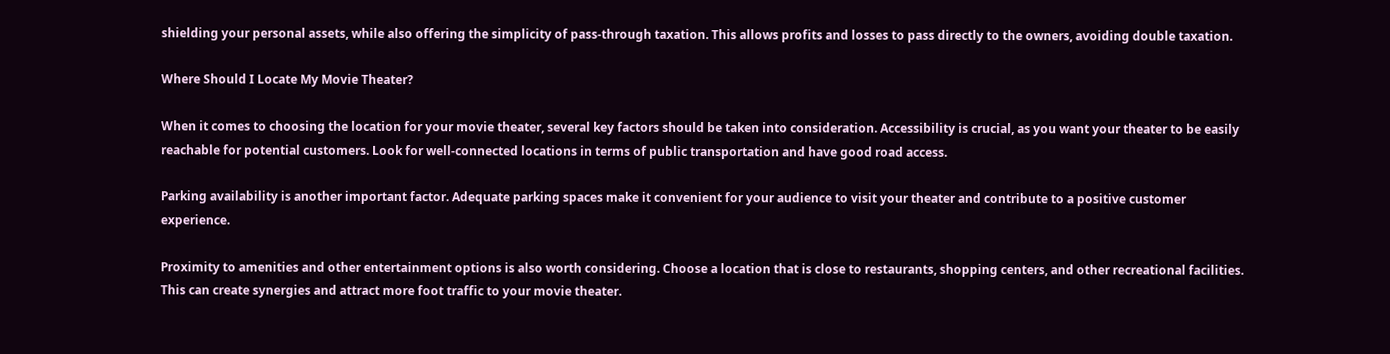shielding your personal assets, while also offering the simplicity of pass-through taxation. This allows profits and losses to pass directly to the owners, avoiding double taxation.

Where Should I Locate My Movie Theater?

When it comes to choosing the location for your movie theater, several key factors should be taken into consideration. Accessibility is crucial, as you want your theater to be easily reachable for potential customers. Look for well-connected locations in terms of public transportation and have good road access.

Parking availability is another important factor. Adequate parking spaces make it convenient for your audience to visit your theater and contribute to a positive customer experience.

Proximity to amenities and other entertainment options is also worth considering. Choose a location that is close to restaurants, shopping centers, and other recreational facilities. This can create synergies and attract more foot traffic to your movie theater.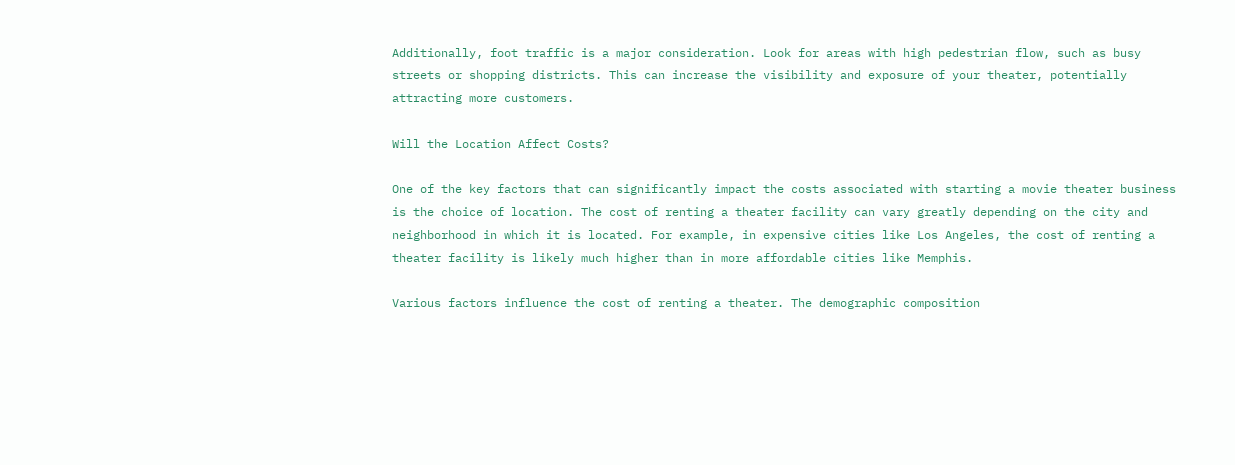Additionally, foot traffic is a major consideration. Look for areas with high pedestrian flow, such as busy streets or shopping districts. This can increase the visibility and exposure of your theater, potentially attracting more customers.

Will the Location Affect Costs?

One of the key factors that can significantly impact the costs associated with starting a movie theater business is the choice of location. The cost of renting a theater facility can vary greatly depending on the city and neighborhood in which it is located. For example, in expensive cities like Los Angeles, the cost of renting a theater facility is likely much higher than in more affordable cities like Memphis.

Various factors influence the cost of renting a theater. The demographic composition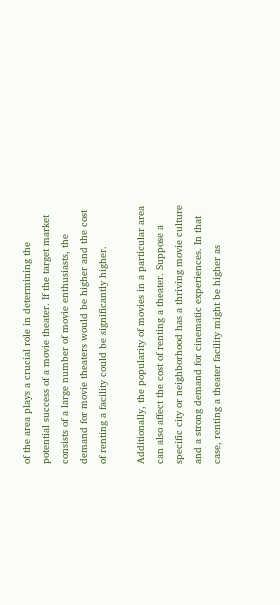of the area plays a crucial role in determining the potential success of a movie theater. If the target market consists of a large number of movie enthusiasts, the demand for movie theaters would be higher and the cost of renting a facility could be significantly higher.

Additionally, the popularity of movies in a particular area can also affect the cost of renting a theater. Suppose a specific city or neighborhood has a thriving movie culture and a strong demand for cinematic experiences. In that case, renting a theater facility might be higher as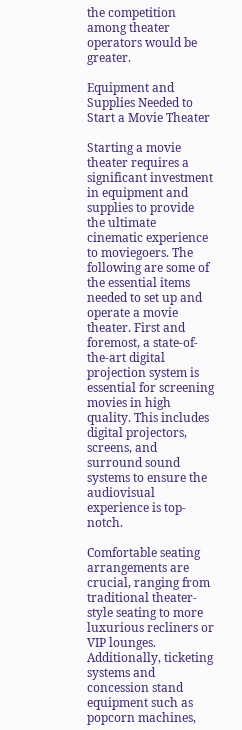the competition among theater operators would be greater.

Equipment and Supplies Needed to Start a Movie Theater

Starting a movie theater requires a significant investment in equipment and supplies to provide the ultimate cinematic experience to moviegoers. The following are some of the essential items needed to set up and operate a movie theater. First and foremost, a state-of-the-art digital projection system is essential for screening movies in high quality. This includes digital projectors, screens, and surround sound systems to ensure the audiovisual experience is top-notch.

Comfortable seating arrangements are crucial, ranging from traditional theater-style seating to more luxurious recliners or VIP lounges. Additionally, ticketing systems and concession stand equipment such as popcorn machines,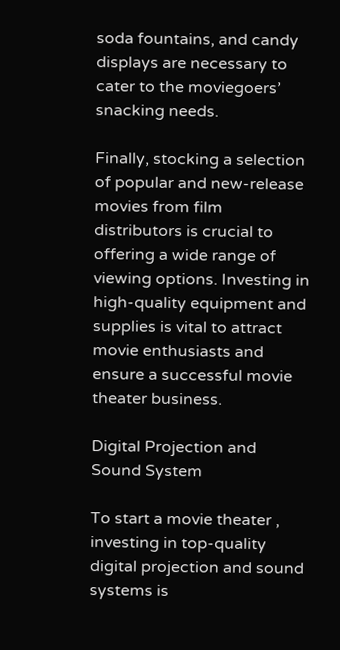soda fountains, and candy displays are necessary to cater to the moviegoers’ snacking needs.

Finally, stocking a selection of popular and new-release movies from film distributors is crucial to offering a wide range of viewing options. Investing in high-quality equipment and supplies is vital to attract movie enthusiasts and ensure a successful movie theater business.

Digital Projection and Sound System

To start a movie theater , investing in top-quality digital projection and sound systems is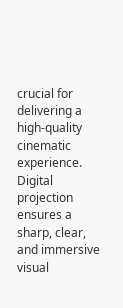crucial for delivering a high-quality cinematic experience. Digital projection ensures a sharp, clear, and immersive visual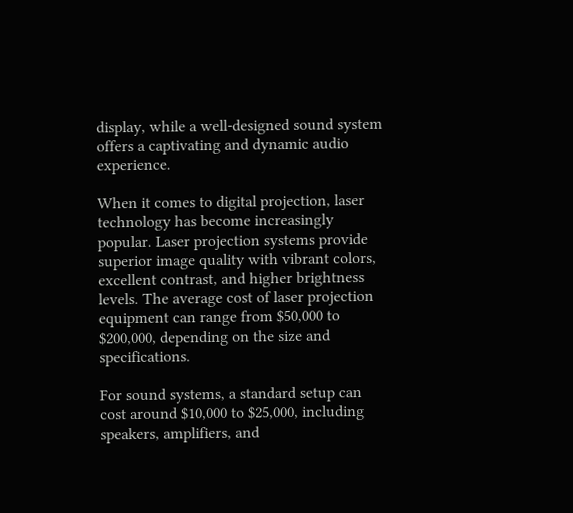display, while a well-designed sound system offers a captivating and dynamic audio experience.

When it comes to digital projection, laser technology has become increasingly popular. Laser projection systems provide superior image quality with vibrant colors, excellent contrast, and higher brightness levels. The average cost of laser projection equipment can range from $50,000 to $200,000, depending on the size and specifications.

For sound systems, a standard setup can cost around $10,000 to $25,000, including speakers, amplifiers, and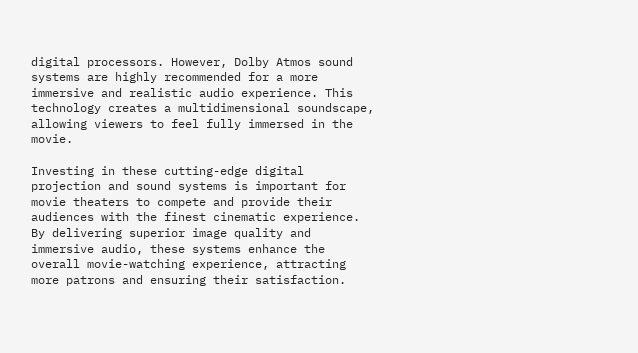digital processors. However, Dolby Atmos sound systems are highly recommended for a more immersive and realistic audio experience. This technology creates a multidimensional soundscape, allowing viewers to feel fully immersed in the movie.

Investing in these cutting-edge digital projection and sound systems is important for movie theaters to compete and provide their audiences with the finest cinematic experience. By delivering superior image quality and immersive audio, these systems enhance the overall movie-watching experience, attracting more patrons and ensuring their satisfaction.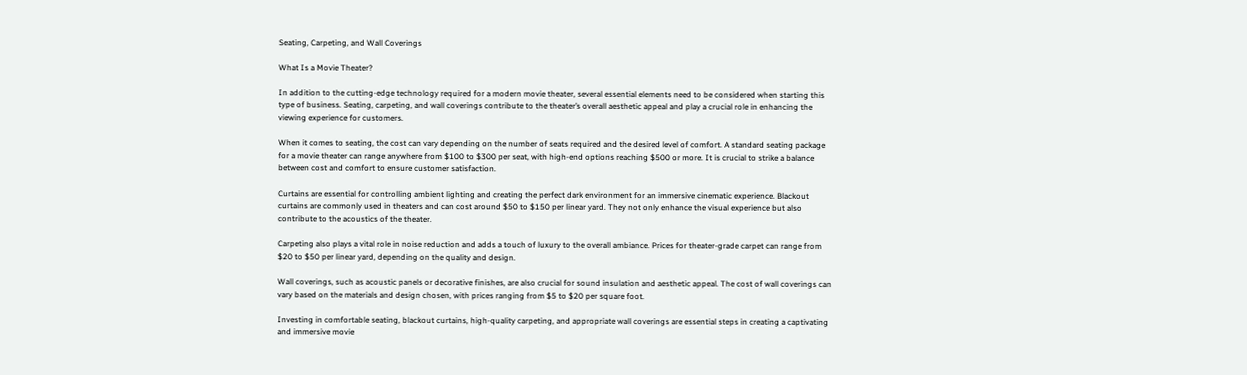Seating, Carpeting, and Wall Coverings

What Is a Movie Theater?

In addition to the cutting-edge technology required for a modern movie theater, several essential elements need to be considered when starting this type of business. Seating, carpeting, and wall coverings contribute to the theater’s overall aesthetic appeal and play a crucial role in enhancing the viewing experience for customers.

When it comes to seating, the cost can vary depending on the number of seats required and the desired level of comfort. A standard seating package for a movie theater can range anywhere from $100 to $300 per seat, with high-end options reaching $500 or more. It is crucial to strike a balance between cost and comfort to ensure customer satisfaction.

Curtains are essential for controlling ambient lighting and creating the perfect dark environment for an immersive cinematic experience. Blackout curtains are commonly used in theaters and can cost around $50 to $150 per linear yard. They not only enhance the visual experience but also contribute to the acoustics of the theater.

Carpeting also plays a vital role in noise reduction and adds a touch of luxury to the overall ambiance. Prices for theater-grade carpet can range from $20 to $50 per linear yard, depending on the quality and design.

Wall coverings, such as acoustic panels or decorative finishes, are also crucial for sound insulation and aesthetic appeal. The cost of wall coverings can vary based on the materials and design chosen, with prices ranging from $5 to $20 per square foot.

Investing in comfortable seating, blackout curtains, high-quality carpeting, and appropriate wall coverings are essential steps in creating a captivating and immersive movie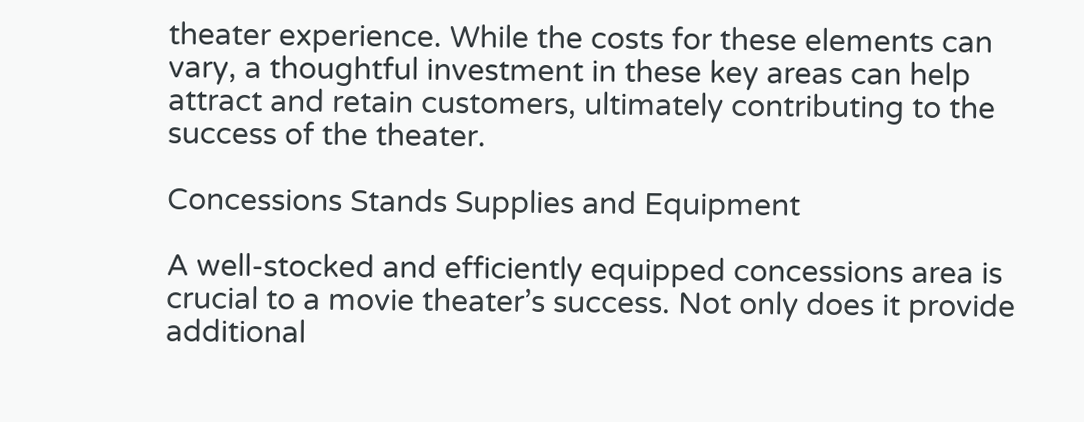theater experience. While the costs for these elements can vary, a thoughtful investment in these key areas can help attract and retain customers, ultimately contributing to the success of the theater.

Concessions Stands Supplies and Equipment

A well-stocked and efficiently equipped concessions area is crucial to a movie theater’s success. Not only does it provide additional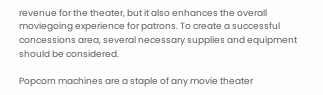revenue for the theater, but it also enhances the overall moviegoing experience for patrons. To create a successful concessions area, several necessary supplies and equipment should be considered.

Popcorn machines are a staple of any movie theater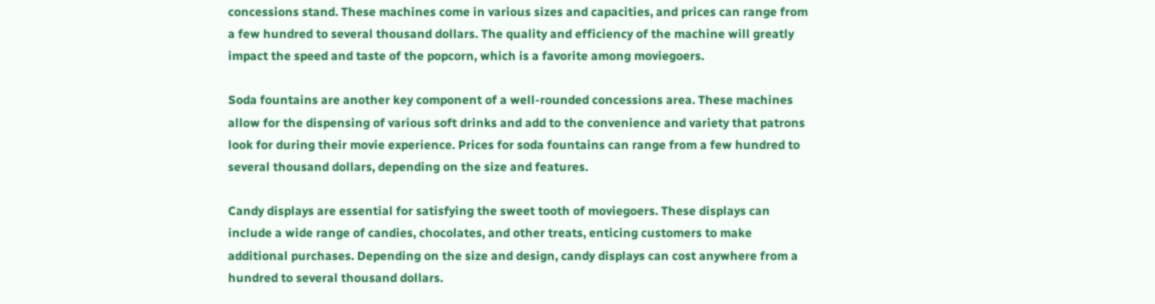concessions stand. These machines come in various sizes and capacities, and prices can range from a few hundred to several thousand dollars. The quality and efficiency of the machine will greatly impact the speed and taste of the popcorn, which is a favorite among moviegoers.

Soda fountains are another key component of a well-rounded concessions area. These machines allow for the dispensing of various soft drinks and add to the convenience and variety that patrons look for during their movie experience. Prices for soda fountains can range from a few hundred to several thousand dollars, depending on the size and features.

Candy displays are essential for satisfying the sweet tooth of moviegoers. These displays can include a wide range of candies, chocolates, and other treats, enticing customers to make additional purchases. Depending on the size and design, candy displays can cost anywhere from a hundred to several thousand dollars.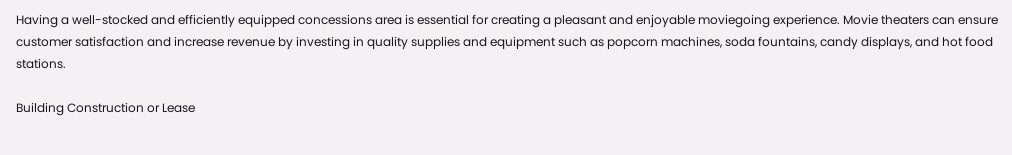Having a well-stocked and efficiently equipped concessions area is essential for creating a pleasant and enjoyable moviegoing experience. Movie theaters can ensure customer satisfaction and increase revenue by investing in quality supplies and equipment such as popcorn machines, soda fountains, candy displays, and hot food stations.

Building Construction or Lease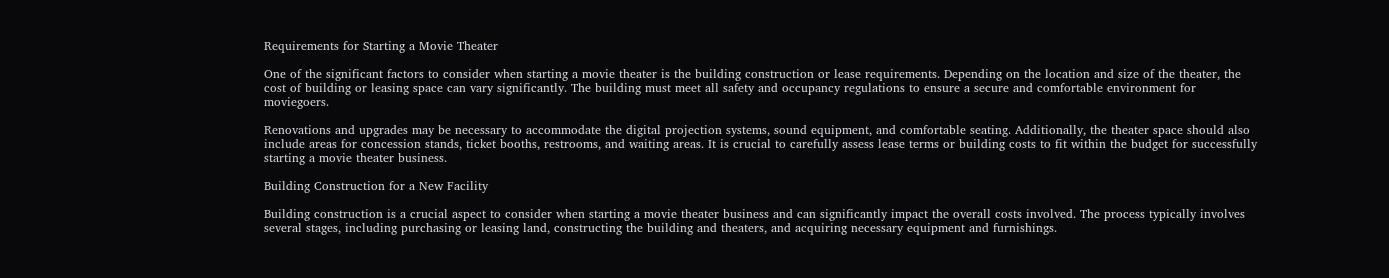Requirements for Starting a Movie Theater

One of the significant factors to consider when starting a movie theater is the building construction or lease requirements. Depending on the location and size of the theater, the cost of building or leasing space can vary significantly. The building must meet all safety and occupancy regulations to ensure a secure and comfortable environment for moviegoers.

Renovations and upgrades may be necessary to accommodate the digital projection systems, sound equipment, and comfortable seating. Additionally, the theater space should also include areas for concession stands, ticket booths, restrooms, and waiting areas. It is crucial to carefully assess lease terms or building costs to fit within the budget for successfully starting a movie theater business.

Building Construction for a New Facility

Building construction is a crucial aspect to consider when starting a movie theater business and can significantly impact the overall costs involved. The process typically involves several stages, including purchasing or leasing land, constructing the building and theaters, and acquiring necessary equipment and furnishings.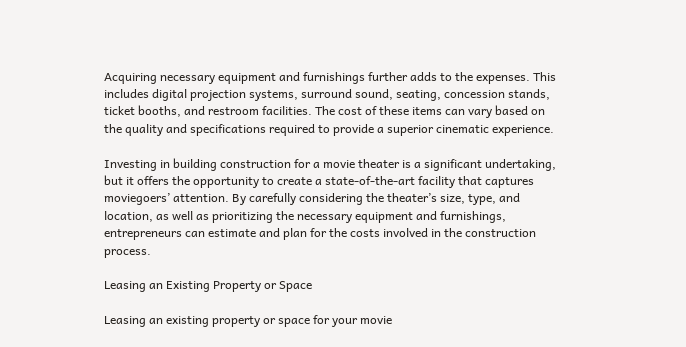Acquiring necessary equipment and furnishings further adds to the expenses. This includes digital projection systems, surround sound, seating, concession stands, ticket booths, and restroom facilities. The cost of these items can vary based on the quality and specifications required to provide a superior cinematic experience.

Investing in building construction for a movie theater is a significant undertaking, but it offers the opportunity to create a state-of-the-art facility that captures moviegoers’ attention. By carefully considering the theater’s size, type, and location, as well as prioritizing the necessary equipment and furnishings, entrepreneurs can estimate and plan for the costs involved in the construction process.

Leasing an Existing Property or Space

Leasing an existing property or space for your movie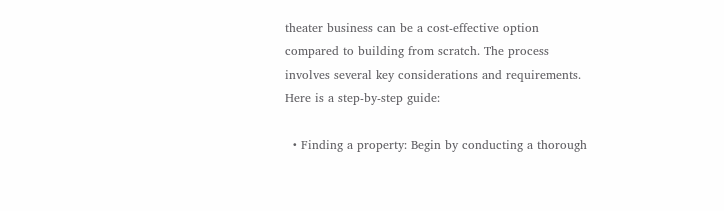theater business can be a cost-effective option compared to building from scratch. The process involves several key considerations and requirements. Here is a step-by-step guide:

  • Finding a property: Begin by conducting a thorough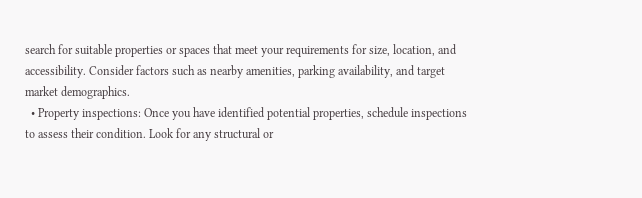search for suitable properties or spaces that meet your requirements for size, location, and accessibility. Consider factors such as nearby amenities, parking availability, and target market demographics.
  • Property inspections: Once you have identified potential properties, schedule inspections to assess their condition. Look for any structural or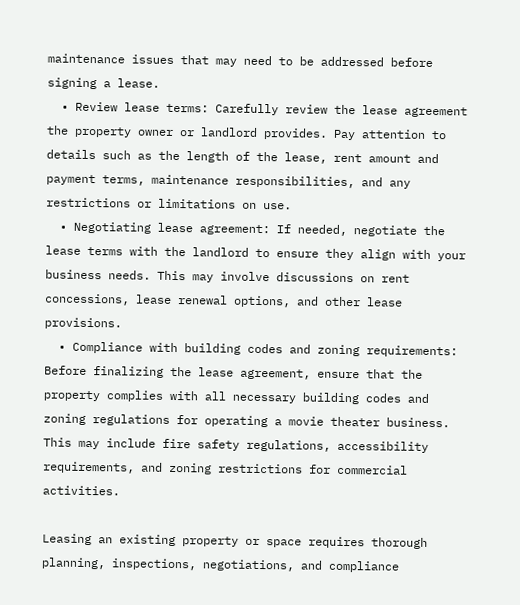maintenance issues that may need to be addressed before signing a lease.
  • Review lease terms: Carefully review the lease agreement the property owner or landlord provides. Pay attention to details such as the length of the lease, rent amount and payment terms, maintenance responsibilities, and any restrictions or limitations on use.
  • Negotiating lease agreement: If needed, negotiate the lease terms with the landlord to ensure they align with your business needs. This may involve discussions on rent concessions, lease renewal options, and other lease provisions.
  • Compliance with building codes and zoning requirements: Before finalizing the lease agreement, ensure that the property complies with all necessary building codes and zoning regulations for operating a movie theater business. This may include fire safety regulations, accessibility requirements, and zoning restrictions for commercial activities.

Leasing an existing property or space requires thorough planning, inspections, negotiations, and compliance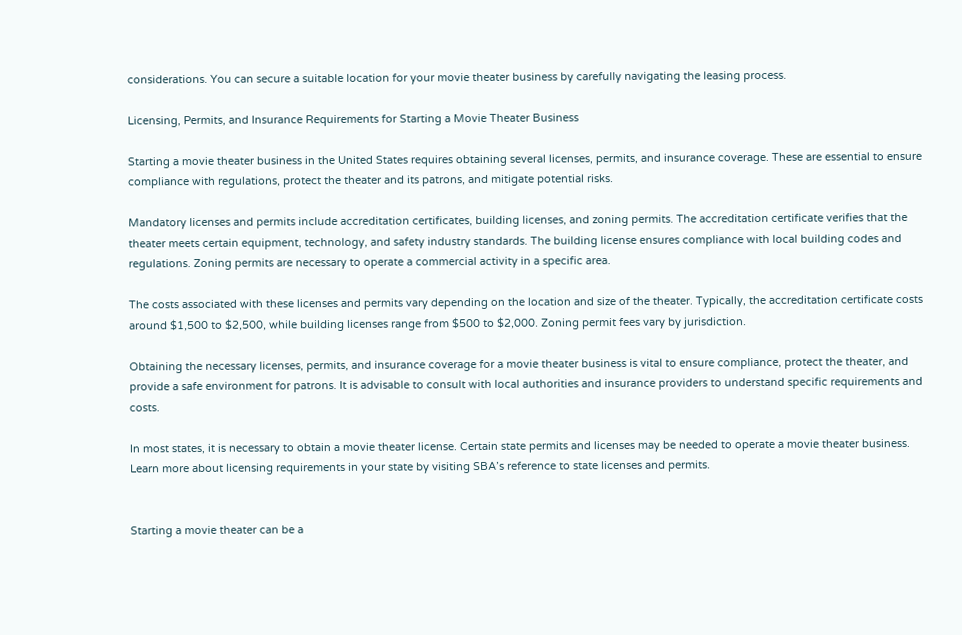considerations. You can secure a suitable location for your movie theater business by carefully navigating the leasing process.

Licensing, Permits, and Insurance Requirements for Starting a Movie Theater Business

Starting a movie theater business in the United States requires obtaining several licenses, permits, and insurance coverage. These are essential to ensure compliance with regulations, protect the theater and its patrons, and mitigate potential risks.

Mandatory licenses and permits include accreditation certificates, building licenses, and zoning permits. The accreditation certificate verifies that the theater meets certain equipment, technology, and safety industry standards. The building license ensures compliance with local building codes and regulations. Zoning permits are necessary to operate a commercial activity in a specific area.

The costs associated with these licenses and permits vary depending on the location and size of the theater. Typically, the accreditation certificate costs around $1,500 to $2,500, while building licenses range from $500 to $2,000. Zoning permit fees vary by jurisdiction.

Obtaining the necessary licenses, permits, and insurance coverage for a movie theater business is vital to ensure compliance, protect the theater, and provide a safe environment for patrons. It is advisable to consult with local authorities and insurance providers to understand specific requirements and costs.

In most states, it is necessary to obtain a movie theater license. Certain state permits and licenses may be needed to operate a movie theater business. Learn more about licensing requirements in your state by visiting SBA’s reference to state licenses and permits.


Starting a movie theater can be a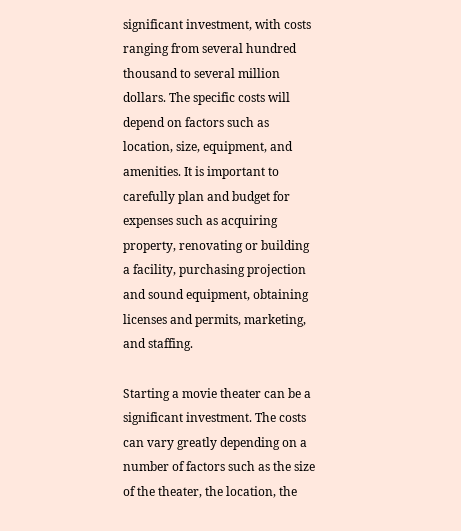significant investment, with costs ranging from several hundred thousand to several million dollars. The specific costs will depend on factors such as location, size, equipment, and amenities. It is important to carefully plan and budget for expenses such as acquiring property, renovating or building a facility, purchasing projection and sound equipment, obtaining licenses and permits, marketing, and staffing.

Starting a movie theater can be a significant investment. The costs can vary greatly depending on a number of factors such as the size of the theater, the location, the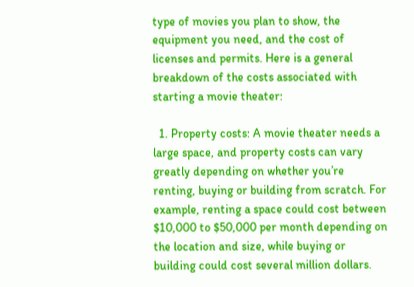type of movies you plan to show, the equipment you need, and the cost of licenses and permits. Here is a general breakdown of the costs associated with starting a movie theater:

  1. Property costs: A movie theater needs a large space, and property costs can vary greatly depending on whether you’re renting, buying or building from scratch. For example, renting a space could cost between $10,000 to $50,000 per month depending on the location and size, while buying or building could cost several million dollars.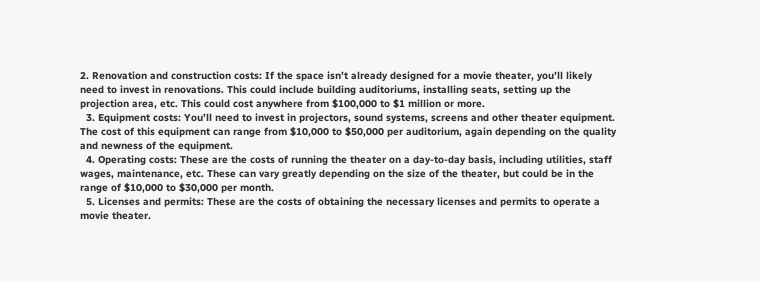2. Renovation and construction costs: If the space isn’t already designed for a movie theater, you’ll likely need to invest in renovations. This could include building auditoriums, installing seats, setting up the projection area, etc. This could cost anywhere from $100,000 to $1 million or more.
  3. Equipment costs: You’ll need to invest in projectors, sound systems, screens and other theater equipment. The cost of this equipment can range from $10,000 to $50,000 per auditorium, again depending on the quality and newness of the equipment.
  4. Operating costs: These are the costs of running the theater on a day-to-day basis, including utilities, staff wages, maintenance, etc. These can vary greatly depending on the size of the theater, but could be in the range of $10,000 to $30,000 per month.
  5. Licenses and permits: These are the costs of obtaining the necessary licenses and permits to operate a movie theater.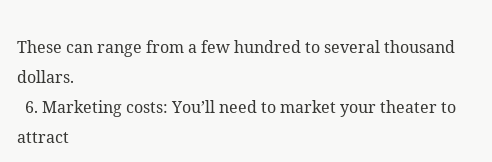These can range from a few hundred to several thousand dollars.
  6. Marketing costs: You’ll need to market your theater to attract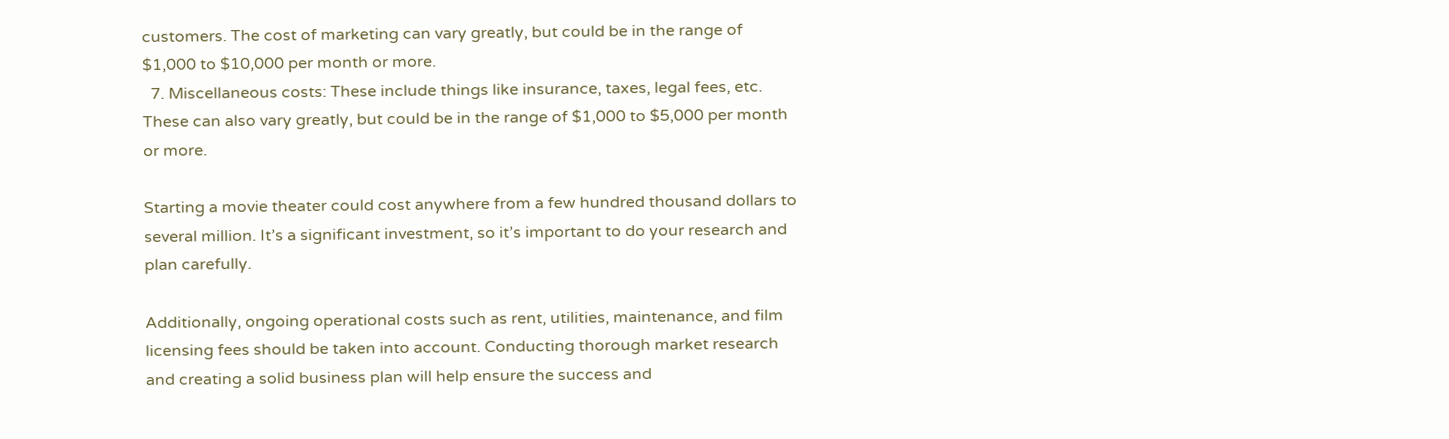customers. The cost of marketing can vary greatly, but could be in the range of $1,000 to $10,000 per month or more.
  7. Miscellaneous costs: These include things like insurance, taxes, legal fees, etc. These can also vary greatly, but could be in the range of $1,000 to $5,000 per month or more.

Starting a movie theater could cost anywhere from a few hundred thousand dollars to several million. It’s a significant investment, so it’s important to do your research and plan carefully.

Additionally, ongoing operational costs such as rent, utilities, maintenance, and film licensing fees should be taken into account. Conducting thorough market research and creating a solid business plan will help ensure the success and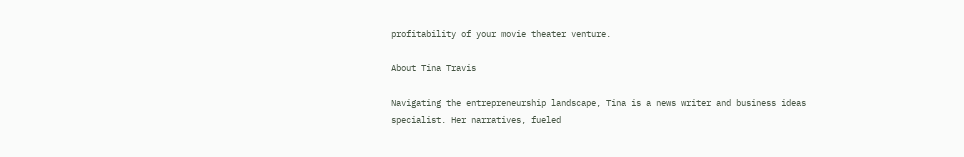profitability of your movie theater venture.

About Tina Travis

Navigating the entrepreneurship landscape, Tina is a news writer and business ideas specialist. Her narratives, fueled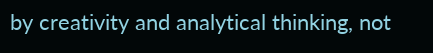by creativity and analytical thinking, not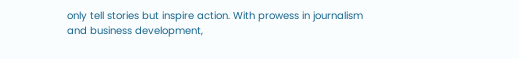only tell stories but inspire action. With prowess in journalism and business development,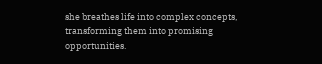she breathes life into complex concepts, transforming them into promising opportunities.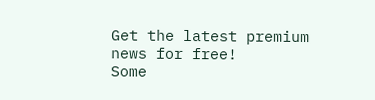Get the latest premium news for free!
Some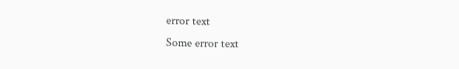error text
Some error text